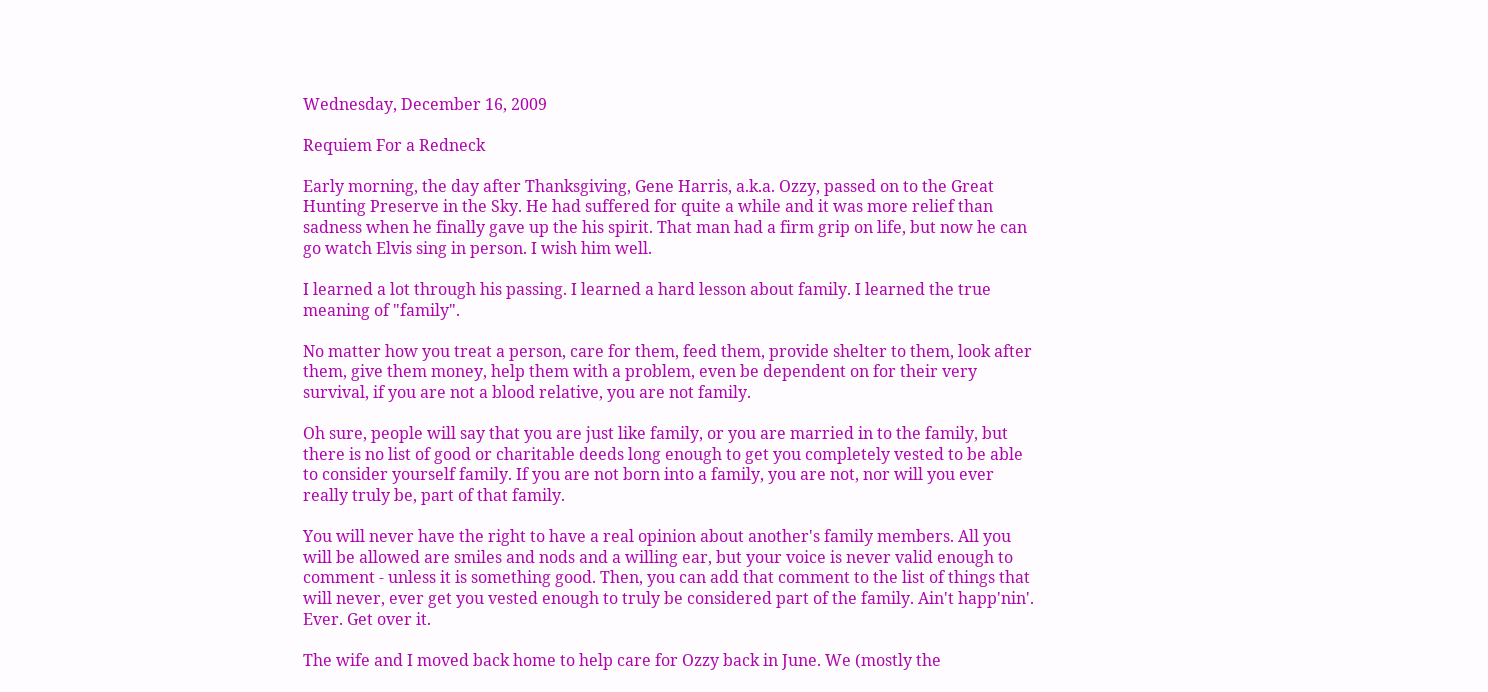Wednesday, December 16, 2009

Requiem For a Redneck

Early morning, the day after Thanksgiving, Gene Harris, a.k.a. Ozzy, passed on to the Great Hunting Preserve in the Sky. He had suffered for quite a while and it was more relief than sadness when he finally gave up the his spirit. That man had a firm grip on life, but now he can go watch Elvis sing in person. I wish him well.

I learned a lot through his passing. I learned a hard lesson about family. I learned the true meaning of "family".

No matter how you treat a person, care for them, feed them, provide shelter to them, look after them, give them money, help them with a problem, even be dependent on for their very survival, if you are not a blood relative, you are not family.

Oh sure, people will say that you are just like family, or you are married in to the family, but there is no list of good or charitable deeds long enough to get you completely vested to be able to consider yourself family. If you are not born into a family, you are not, nor will you ever really truly be, part of that family.

You will never have the right to have a real opinion about another's family members. All you will be allowed are smiles and nods and a willing ear, but your voice is never valid enough to comment - unless it is something good. Then, you can add that comment to the list of things that will never, ever get you vested enough to truly be considered part of the family. Ain't happ'nin'. Ever. Get over it.

The wife and I moved back home to help care for Ozzy back in June. We (mostly the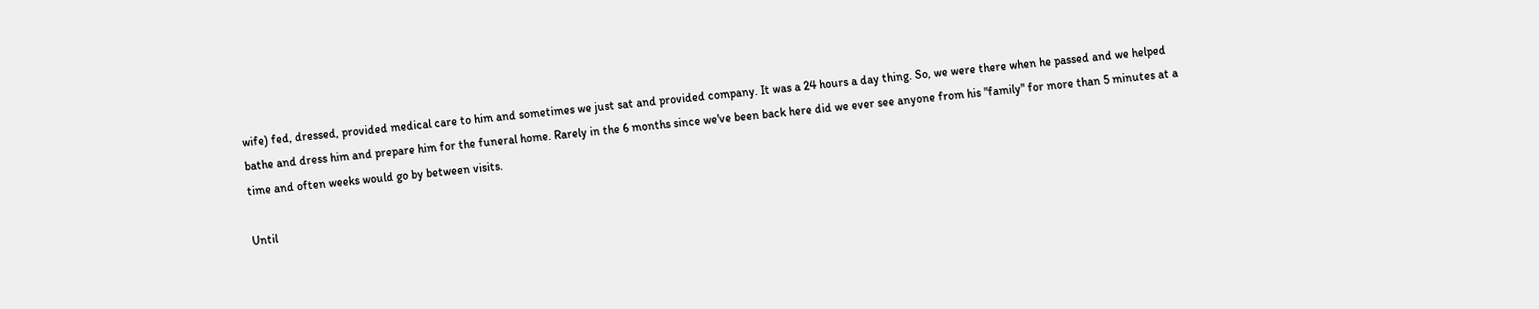wife) fed, dressed, provided medical care to him and sometimes we just sat and provided company. It was a 24 hours a day thing. So, we were there when he passed and we helped bathe and dress him and prepare him for the funeral home. Rarely in the 6 months since we've been back here did we ever see anyone from his "family" for more than 5 minutes at a time and often weeks would go by between visits.

Until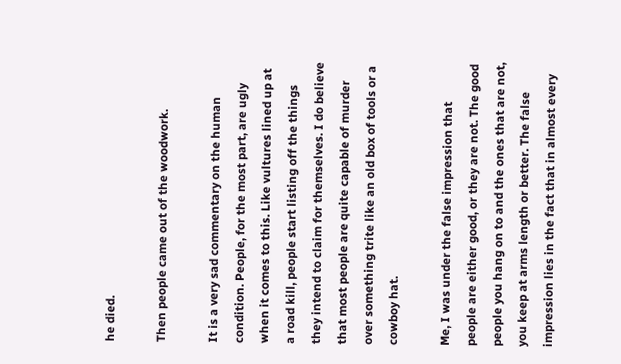he died.

Then people came out of the woodwork.

It is a very sad commentary on the human condition. People, for the most part, are ugly when it comes to this. Like vultures lined up at a road kill, people start listing off the things they intend to claim for themselves. I do believe that most people are quite capable of murder over something trite like an old box of tools or a cowboy hat.

Me, I was under the false impression that people are either good, or they are not. The good people you hang on to and the ones that are not, you keep at arms length or better. The false impression lies in the fact that in almost every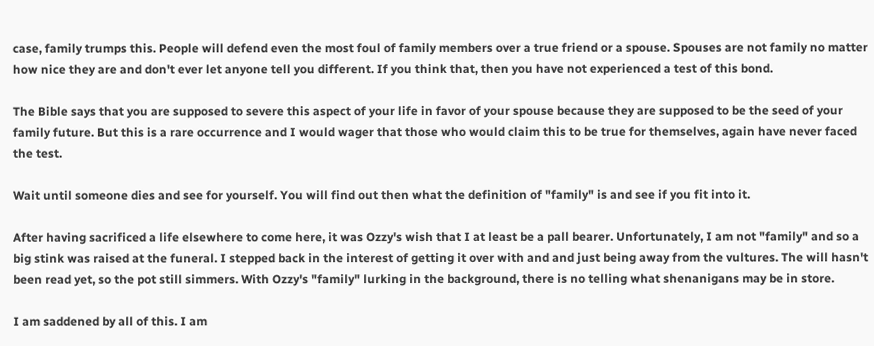case, family trumps this. People will defend even the most foul of family members over a true friend or a spouse. Spouses are not family no matter how nice they are and don't ever let anyone tell you different. If you think that, then you have not experienced a test of this bond.

The Bible says that you are supposed to severe this aspect of your life in favor of your spouse because they are supposed to be the seed of your family future. But this is a rare occurrence and I would wager that those who would claim this to be true for themselves, again have never faced the test.

Wait until someone dies and see for yourself. You will find out then what the definition of "family" is and see if you fit into it.

After having sacrificed a life elsewhere to come here, it was Ozzy's wish that I at least be a pall bearer. Unfortunately, I am not "family" and so a big stink was raised at the funeral. I stepped back in the interest of getting it over with and and just being away from the vultures. The will hasn't been read yet, so the pot still simmers. With Ozzy's "family" lurking in the background, there is no telling what shenanigans may be in store.

I am saddened by all of this. I am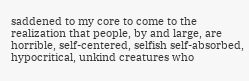saddened to my core to come to the realization that people, by and large, are horrible, self-centered, selfish self-absorbed, hypocritical, unkind creatures who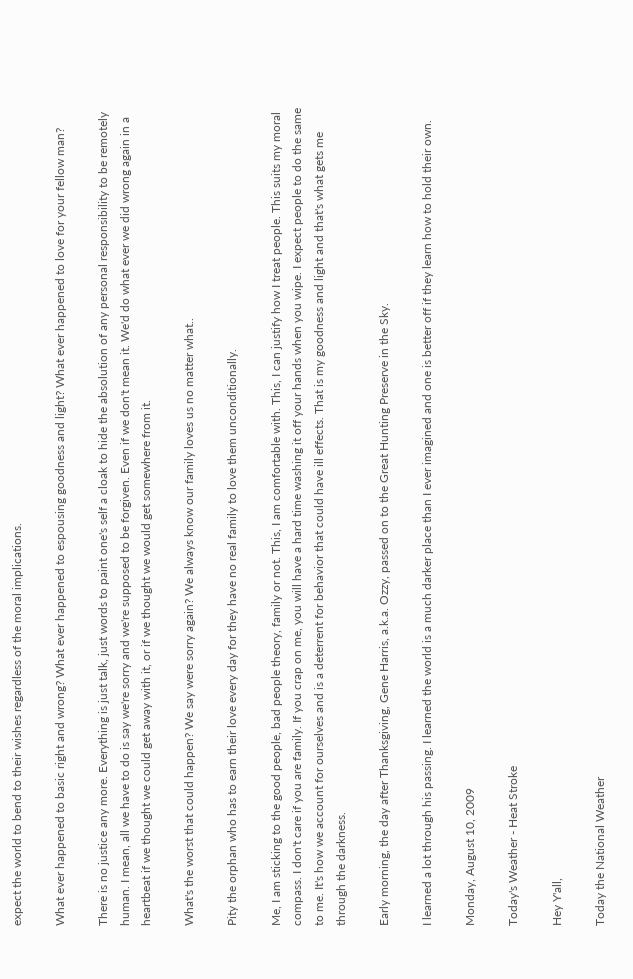expect the world to bend to their wishes regardless of the moral implications.

What ever happened to basic right and wrong? What ever happened to espousing goodness and light? What ever happened to love for your fellow man?

There is no justice any more. Everything is just talk, just words to paint one's self a cloak to hide the absolution of any personal responsibility to be remotely human. I mean, all we have to do is say we're sorry and we're supposed to be forgiven. Even if we don't mean it. We'd do what ever we did wrong again in a heartbeat if we thought we could get away with it, or if we thought we would get somewhere from it.

What's the worst that could happen? We say were sorry again? We always know our family loves us no matter what..

Pity the orphan who has to earn their love every day for they have no real family to love them unconditionally.

Me, I am sticking to the good people, bad people theory, family or not. This, I am comfortable with. This, I can justify how I treat people. This suits my moral compass. I don't care if you are family. If you crap on me, you will have a hard time washing it off your hands when you wipe. I expect people to do the same to me. It's how we account for ourselves and is a deterrent for behavior that could have ill effects. That is my goodness and light and that's what gets me through the darkness.

Early morning, the day after Thanksgiving, Gene Harris, a.k.a. Ozzy, passed on to the Great Hunting Preserve in the Sky.

I learned a lot through his passing. I learned the world is a much darker place than I ever imagined and one is better off if they learn how to hold their own.

Monday, August 10, 2009

Today's Weather - Heat Stroke

Hey Y'all,

Today the National Weather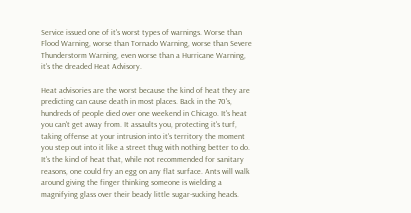Service issued one of it's worst types of warnings. Worse than Flood Warning, worse than Tornado Warning, worse than Severe Thunderstorm Warning, even worse than a Hurricane Warning, it's the dreaded Heat Advisory.

Heat advisories are the worst because the kind of heat they are predicting can cause death in most places. Back in the 70's, hundreds of people died over one weekend in Chicago. It's heat you can't get away from. It assaults you, protecting it's turf, taking offense at your intrusion into it's territory the moment you step out into it like a street thug with nothing better to do. It's the kind of heat that, while not recommended for sanitary reasons, one could fry an egg on any flat surface. Ants will walk around giving the finger thinking someone is wielding a magnifying glass over their beady little sugar-sucking heads.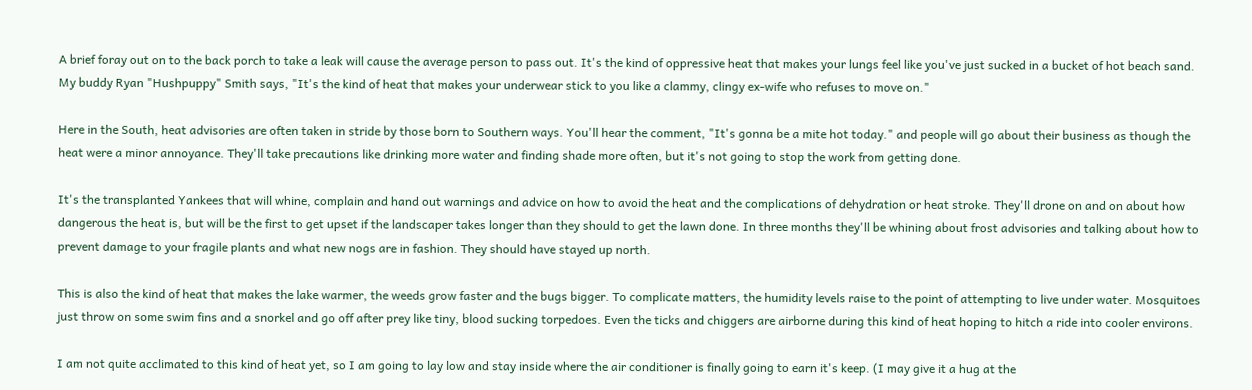A brief foray out on to the back porch to take a leak will cause the average person to pass out. It's the kind of oppressive heat that makes your lungs feel like you've just sucked in a bucket of hot beach sand. My buddy Ryan "Hushpuppy" Smith says, "It's the kind of heat that makes your underwear stick to you like a clammy, clingy ex-wife who refuses to move on."

Here in the South, heat advisories are often taken in stride by those born to Southern ways. You'll hear the comment, "It's gonna be a mite hot today." and people will go about their business as though the heat were a minor annoyance. They'll take precautions like drinking more water and finding shade more often, but it's not going to stop the work from getting done.

It's the transplanted Yankees that will whine, complain and hand out warnings and advice on how to avoid the heat and the complications of dehydration or heat stroke. They'll drone on and on about how dangerous the heat is, but will be the first to get upset if the landscaper takes longer than they should to get the lawn done. In three months they'll be whining about frost advisories and talking about how to prevent damage to your fragile plants and what new nogs are in fashion. They should have stayed up north.

This is also the kind of heat that makes the lake warmer, the weeds grow faster and the bugs bigger. To complicate matters, the humidity levels raise to the point of attempting to live under water. Mosquitoes just throw on some swim fins and a snorkel and go off after prey like tiny, blood sucking torpedoes. Even the ticks and chiggers are airborne during this kind of heat hoping to hitch a ride into cooler environs.

I am not quite acclimated to this kind of heat yet, so I am going to lay low and stay inside where the air conditioner is finally going to earn it's keep. (I may give it a hug at the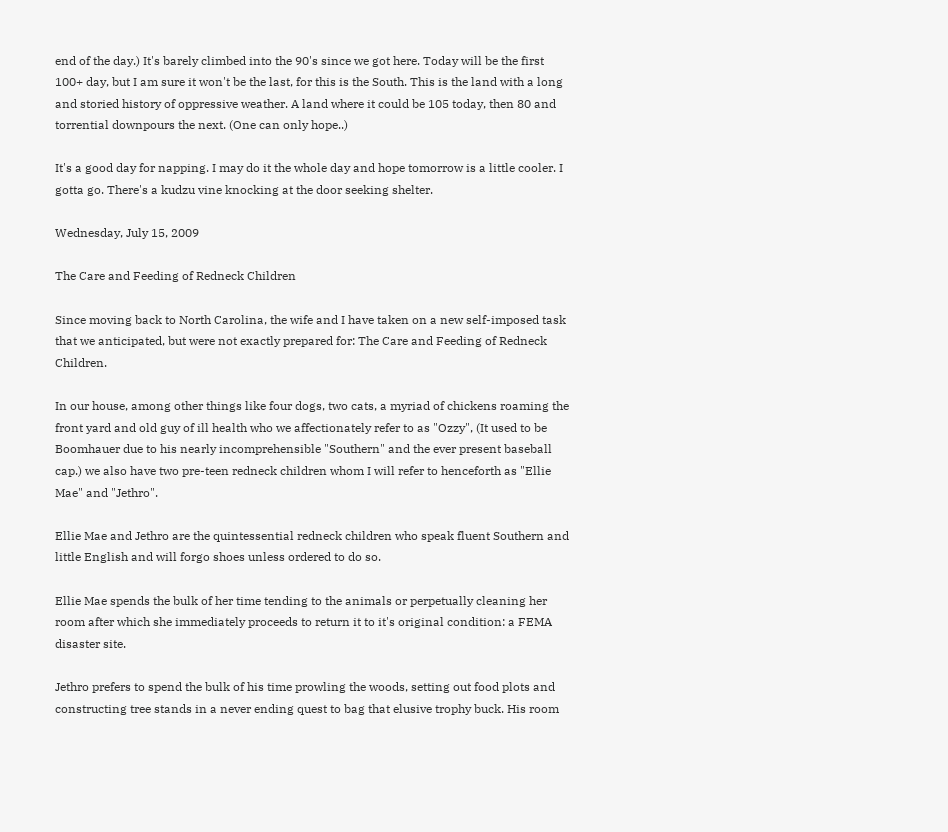end of the day.) It's barely climbed into the 90's since we got here. Today will be the first 100+ day, but I am sure it won't be the last, for this is the South. This is the land with a long and storied history of oppressive weather. A land where it could be 105 today, then 80 and torrential downpours the next. (One can only hope..)

It's a good day for napping. I may do it the whole day and hope tomorrow is a little cooler. I gotta go. There's a kudzu vine knocking at the door seeking shelter.

Wednesday, July 15, 2009

The Care and Feeding of Redneck Children

Since moving back to North Carolina, the wife and I have taken on a new self-imposed task that we anticipated, but were not exactly prepared for: The Care and Feeding of Redneck Children.

In our house, among other things like four dogs, two cats, a myriad of chickens roaming the front yard and old guy of ill health who we affectionately refer to as "Ozzy", (It used to be Boomhauer due to his nearly incomprehensible "Southern" and the ever present baseball cap.) we also have two pre-teen redneck children whom I will refer to henceforth as "Ellie Mae" and "Jethro".

Ellie Mae and Jethro are the quintessential redneck children who speak fluent Southern and little English and will forgo shoes unless ordered to do so.

Ellie Mae spends the bulk of her time tending to the animals or perpetually cleaning her room after which she immediately proceeds to return it to it's original condition: a FEMA disaster site.

Jethro prefers to spend the bulk of his time prowling the woods, setting out food plots and constructing tree stands in a never ending quest to bag that elusive trophy buck. His room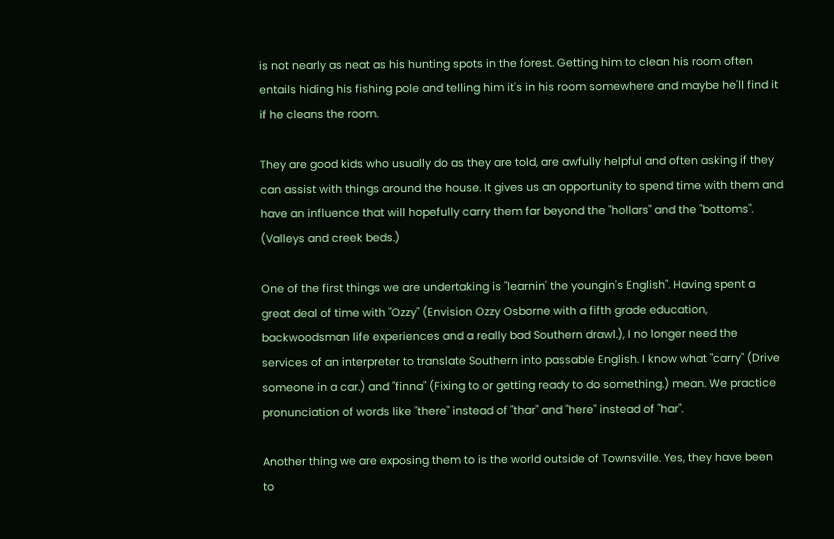is not nearly as neat as his hunting spots in the forest. Getting him to clean his room often entails hiding his fishing pole and telling him it's in his room somewhere and maybe he'll find it if he cleans the room.

They are good kids who usually do as they are told, are awfully helpful and often asking if they can assist with things around the house. It gives us an opportunity to spend time with them and have an influence that will hopefully carry them far beyond the "hollars" and the "bottoms". (Valleys and creek beds.)

One of the first things we are undertaking is "learnin' the youngin's English". Having spent a great deal of time with "Ozzy" (Envision Ozzy Osborne with a fifth grade education, backwoodsman life experiences and a really bad Southern drawl.), I no longer need the services of an interpreter to translate Southern into passable English. I know what "carry" (Drive someone in a car.) and "finna" (Fixing to or getting ready to do something.) mean. We practice pronunciation of words like "there" instead of "thar" and "here" instead of "har".

Another thing we are exposing them to is the world outside of Townsville. Yes, they have been to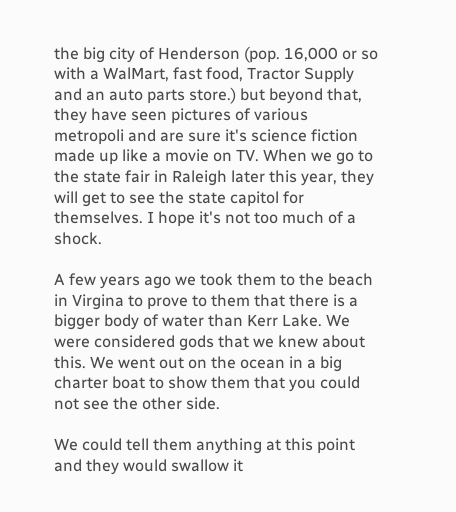the big city of Henderson (pop. 16,000 or so with a WalMart, fast food, Tractor Supply and an auto parts store.) but beyond that, they have seen pictures of various metropoli and are sure it's science fiction made up like a movie on TV. When we go to the state fair in Raleigh later this year, they will get to see the state capitol for themselves. I hope it's not too much of a shock.

A few years ago we took them to the beach in Virgina to prove to them that there is a bigger body of water than Kerr Lake. We were considered gods that we knew about this. We went out on the ocean in a big charter boat to show them that you could not see the other side.

We could tell them anything at this point and they would swallow it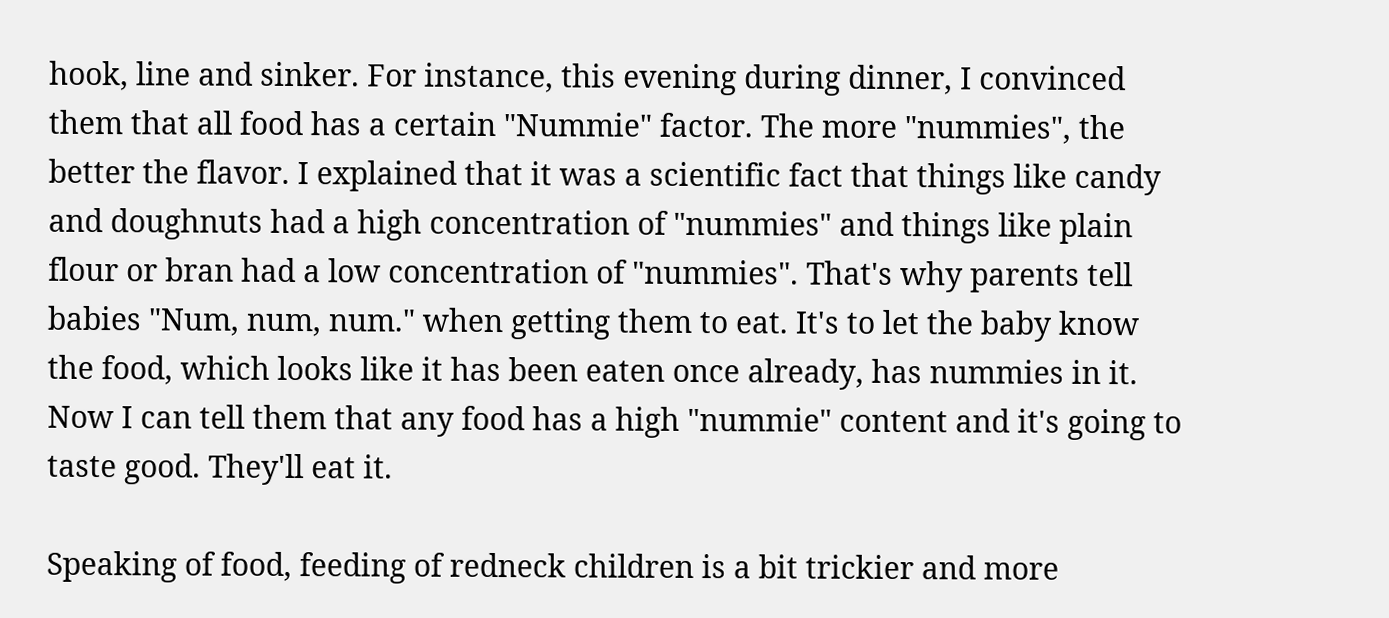hook, line and sinker. For instance, this evening during dinner, I convinced them that all food has a certain "Nummie" factor. The more "nummies", the better the flavor. I explained that it was a scientific fact that things like candy and doughnuts had a high concentration of "nummies" and things like plain flour or bran had a low concentration of "nummies". That's why parents tell babies "Num, num, num." when getting them to eat. It's to let the baby know the food, which looks like it has been eaten once already, has nummies in it. Now I can tell them that any food has a high "nummie" content and it's going to taste good. They'll eat it.

Speaking of food, feeding of redneck children is a bit trickier and more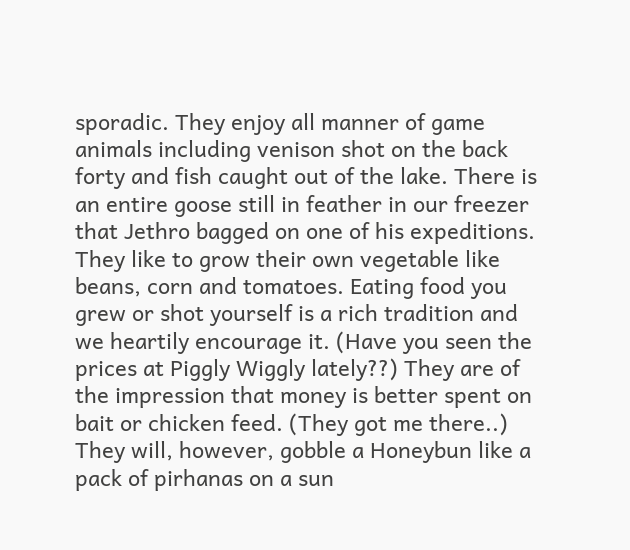sporadic. They enjoy all manner of game animals including venison shot on the back forty and fish caught out of the lake. There is an entire goose still in feather in our freezer that Jethro bagged on one of his expeditions. They like to grow their own vegetable like beans, corn and tomatoes. Eating food you grew or shot yourself is a rich tradition and we heartily encourage it. (Have you seen the prices at Piggly Wiggly lately??) They are of the impression that money is better spent on bait or chicken feed. (They got me there..) They will, however, gobble a Honeybun like a pack of pirhanas on a sun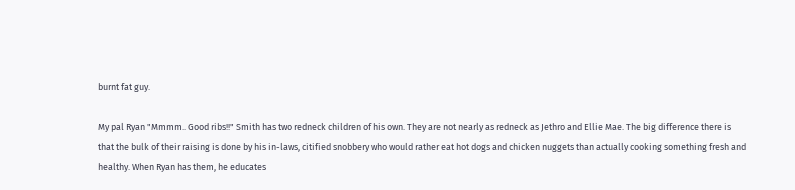burnt fat guy.

My pal Ryan "Mmmm.. Good ribs!!" Smith has two redneck children of his own. They are not nearly as redneck as Jethro and Ellie Mae. The big difference there is that the bulk of their raising is done by his in-laws, citified snobbery who would rather eat hot dogs and chicken nuggets than actually cooking something fresh and healthy. When Ryan has them, he educates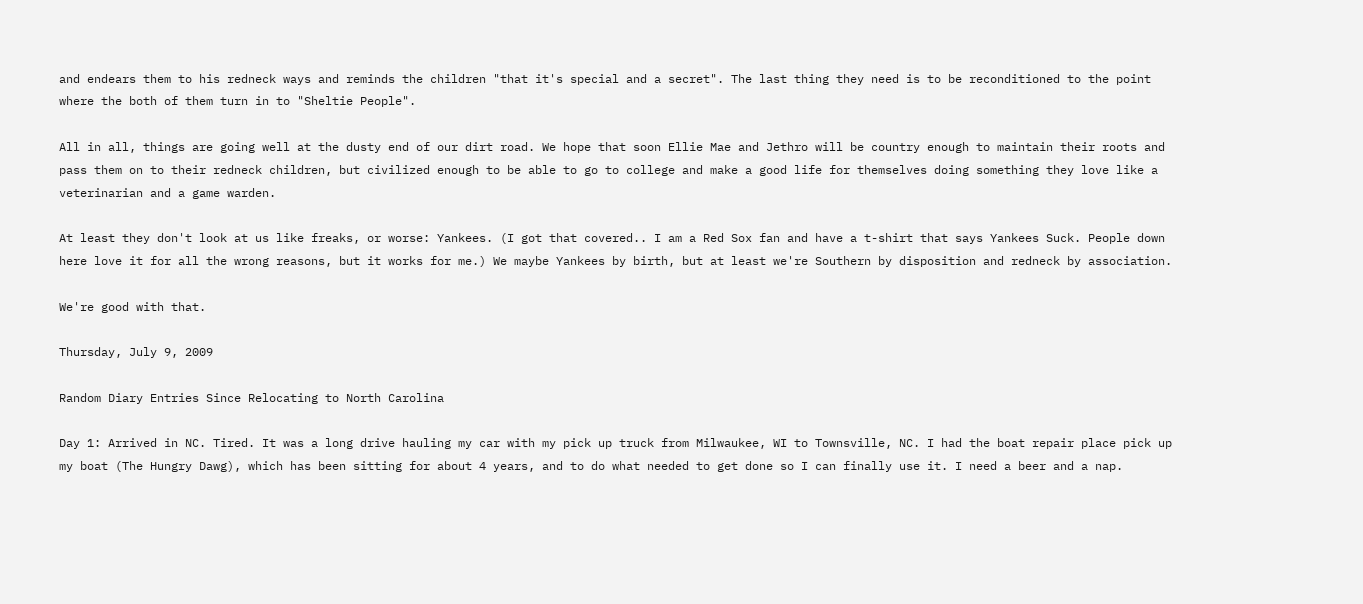and endears them to his redneck ways and reminds the children "that it's special and a secret". The last thing they need is to be reconditioned to the point where the both of them turn in to "Sheltie People".

All in all, things are going well at the dusty end of our dirt road. We hope that soon Ellie Mae and Jethro will be country enough to maintain their roots and pass them on to their redneck children, but civilized enough to be able to go to college and make a good life for themselves doing something they love like a veterinarian and a game warden.

At least they don't look at us like freaks, or worse: Yankees. (I got that covered.. I am a Red Sox fan and have a t-shirt that says Yankees Suck. People down here love it for all the wrong reasons, but it works for me.) We maybe Yankees by birth, but at least we're Southern by disposition and redneck by association.

We're good with that.

Thursday, July 9, 2009

Random Diary Entries Since Relocating to North Carolina

Day 1: Arrived in NC. Tired. It was a long drive hauling my car with my pick up truck from Milwaukee, WI to Townsville, NC. I had the boat repair place pick up my boat (The Hungry Dawg), which has been sitting for about 4 years, and to do what needed to get done so I can finally use it. I need a beer and a nap.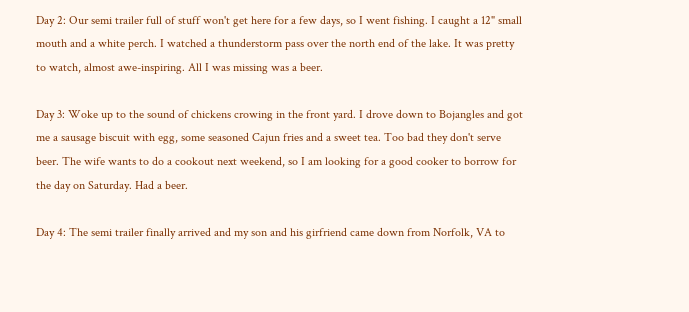Day 2: Our semi trailer full of stuff won't get here for a few days, so I went fishing. I caught a 12" small mouth and a white perch. I watched a thunderstorm pass over the north end of the lake. It was pretty to watch, almost awe-inspiring. All I was missing was a beer.

Day 3: Woke up to the sound of chickens crowing in the front yard. I drove down to Bojangles and got me a sausage biscuit with egg, some seasoned Cajun fries and a sweet tea. Too bad they don't serve beer. The wife wants to do a cookout next weekend, so I am looking for a good cooker to borrow for the day on Saturday. Had a beer.

Day 4: The semi trailer finally arrived and my son and his girfriend came down from Norfolk, VA to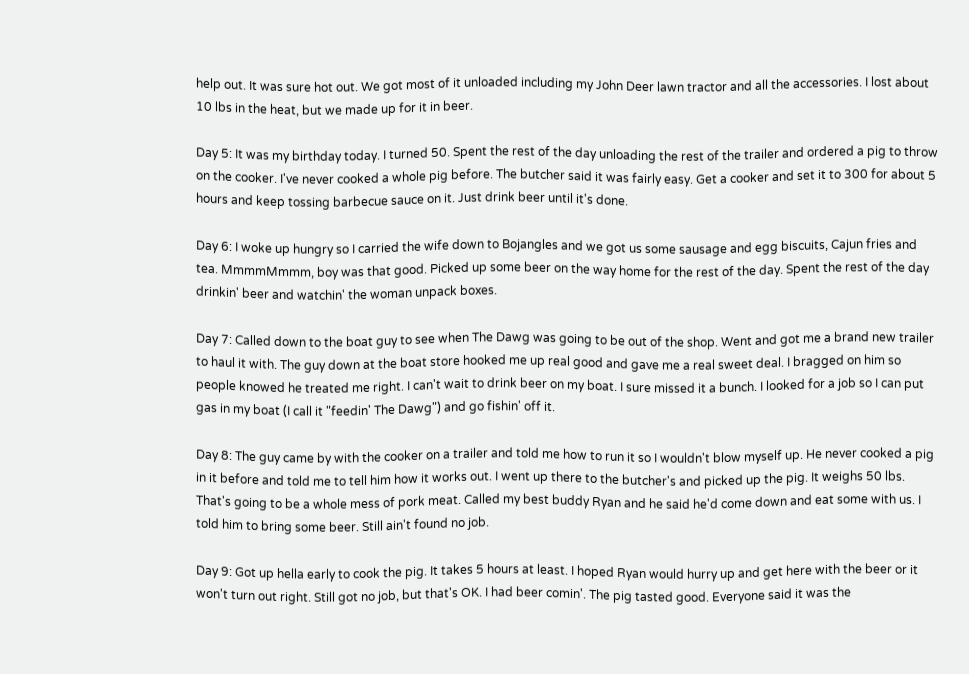help out. It was sure hot out. We got most of it unloaded including my John Deer lawn tractor and all the accessories. I lost about 10 lbs in the heat, but we made up for it in beer.

Day 5: It was my birthday today. I turned 50. Spent the rest of the day unloading the rest of the trailer and ordered a pig to throw on the cooker. I've never cooked a whole pig before. The butcher said it was fairly easy. Get a cooker and set it to 300 for about 5 hours and keep tossing barbecue sauce on it. Just drink beer until it's done.

Day 6: I woke up hungry so I carried the wife down to Bojangles and we got us some sausage and egg biscuits, Cajun fries and tea. MmmmMmmm, boy was that good. Picked up some beer on the way home for the rest of the day. Spent the rest of the day drinkin' beer and watchin' the woman unpack boxes.

Day 7: Called down to the boat guy to see when The Dawg was going to be out of the shop. Went and got me a brand new trailer to haul it with. The guy down at the boat store hooked me up real good and gave me a real sweet deal. I bragged on him so people knowed he treated me right. I can't wait to drink beer on my boat. I sure missed it a bunch. I looked for a job so I can put gas in my boat (I call it "feedin' The Dawg") and go fishin' off it.

Day 8: The guy came by with the cooker on a trailer and told me how to run it so I wouldn't blow myself up. He never cooked a pig in it before and told me to tell him how it works out. I went up there to the butcher's and picked up the pig. It weighs 50 lbs. That's going to be a whole mess of pork meat. Called my best buddy Ryan and he said he'd come down and eat some with us. I told him to bring some beer. Still ain't found no job.

Day 9: Got up hella early to cook the pig. It takes 5 hours at least. I hoped Ryan would hurry up and get here with the beer or it won't turn out right. Still got no job, but that's OK. I had beer comin'. The pig tasted good. Everyone said it was the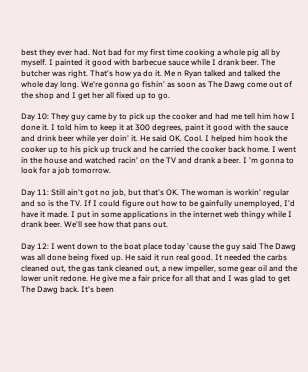best they ever had. Not bad for my first time cooking a whole pig all by myself. I painted it good with barbecue sauce while I drank beer. The butcher was right. That's how ya do it. Me n Ryan talked and talked the whole day long. We're gonna go fishin' as soon as The Dawg come out of the shop and I get her all fixed up to go.

Day 10: They guy came by to pick up the cooker and had me tell him how I done it. I told him to keep it at 300 degrees, paint it good with the sauce and drink beer while yer doin' it. He said OK. Cool. I helped him hook the cooker up to his pick up truck and he carried the cooker back home. I went in the house and watched racin' on the TV and drank a beer. I 'm gonna to look for a job tomorrow.

Day 11: Still ain't got no job, but that's OK. The woman is workin' regular and so is the TV. If I could figure out how to be gainfully unemployed, I'd have it made. I put in some applications in the internet web thingy while I drank beer. We'll see how that pans out.

Day 12: I went down to the boat place today 'cause the guy said The Dawg was all done being fixed up. He said it run real good. It needed the carbs cleaned out, the gas tank cleaned out, a new impeller, some gear oil and the lower unit redone. He give me a fair price for all that and I was glad to get The Dawg back. It's been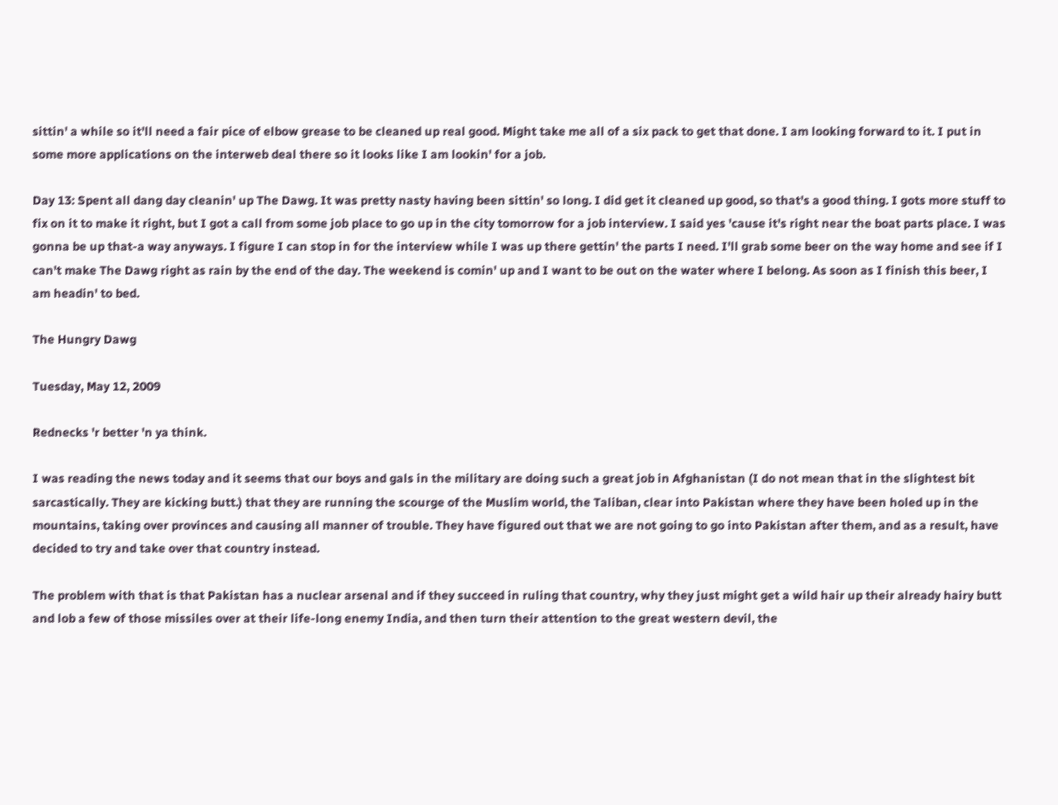sittin' a while so it'll need a fair pice of elbow grease to be cleaned up real good. Might take me all of a six pack to get that done. I am looking forward to it. I put in some more applications on the interweb deal there so it looks like I am lookin' for a job.

Day 13: Spent all dang day cleanin' up The Dawg. It was pretty nasty having been sittin' so long. I did get it cleaned up good, so that's a good thing. I gots more stuff to fix on it to make it right, but I got a call from some job place to go up in the city tomorrow for a job interview. I said yes 'cause it's right near the boat parts place. I was gonna be up that-a way anyways. I figure I can stop in for the interview while I was up there gettin' the parts I need. I'll grab some beer on the way home and see if I can't make The Dawg right as rain by the end of the day. The weekend is comin' up and I want to be out on the water where I belong. As soon as I finish this beer, I am headin' to bed.

The Hungry Dawg

Tuesday, May 12, 2009

Rednecks 'r better 'n ya think.

I was reading the news today and it seems that our boys and gals in the military are doing such a great job in Afghanistan (I do not mean that in the slightest bit sarcastically. They are kicking butt.) that they are running the scourge of the Muslim world, the Taliban, clear into Pakistan where they have been holed up in the mountains, taking over provinces and causing all manner of trouble. They have figured out that we are not going to go into Pakistan after them, and as a result, have decided to try and take over that country instead.

The problem with that is that Pakistan has a nuclear arsenal and if they succeed in ruling that country, why they just might get a wild hair up their already hairy butt and lob a few of those missiles over at their life-long enemy India, and then turn their attention to the great western devil, the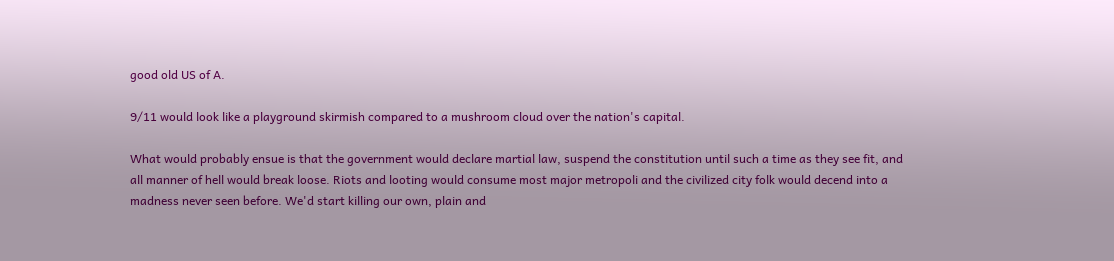good old US of A.

9/11 would look like a playground skirmish compared to a mushroom cloud over the nation's capital.

What would probably ensue is that the government would declare martial law, suspend the constitution until such a time as they see fit, and all manner of hell would break loose. Riots and looting would consume most major metropoli and the civilized city folk would decend into a madness never seen before. We'd start killing our own, plain and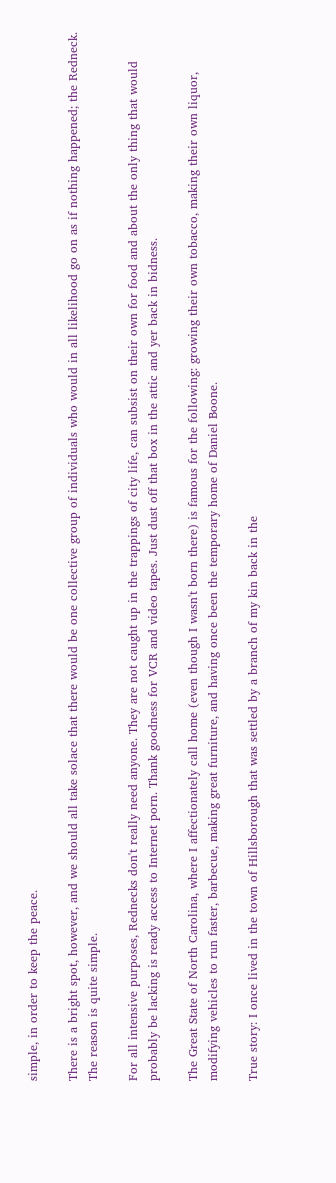simple, in order to keep the peace.

There is a bright spot, however, and we should all take solace that there would be one collective group of individuals who would in all likelihood go on as if nothing happened; the Redneck.
The reason is quite simple.

For all intensive purposes, Rednecks don't really need anyone. They are not caught up in the trappings of city life, can subsist on their own for food and about the only thing that would probably be lacking is ready access to Internet porn. Thank goodness for VCR and video tapes. Just dust off that box in the attic and yer back in bidness.

The Great State of North Carolina, where I affectionately call home (even though I wasn't born there) is famous for the following: growing their own tobacco, making their own liquor, modifying vehicles to run faster, barbecue, making great furniture, and having once been the temporary home of Daniel Boone.

True story: I once lived in the town of Hillsborough that was settled by a branch of my kin back in the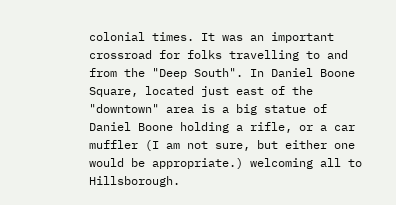colonial times. It was an important crossroad for folks travelling to and from the "Deep South". In Daniel Boone Square, located just east of the "downtown" area is a big statue of Daniel Boone holding a rifle, or a car muffler (I am not sure, but either one would be appropriate.) welcoming all to Hillsborough.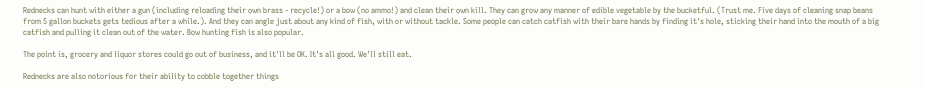Rednecks can hunt with either a gun (including reloading their own brass - recycle!) or a bow (no ammo!) and clean their own kill. They can grow any manner of edible vegetable by the bucketful. (Trust me. Five days of cleaning snap beans from 5 gallon buckets gets tedious after a while.). And they can angle just about any kind of fish, with or without tackle. Some people can catch catfish with their bare hands by finding it's hole, sticking their hand into the mouth of a big catfish and pulling it clean out of the water. Bow hunting fish is also popular.

The point is, grocery and liquor stores could go out of business, and it'll be OK. It's all good. We'll still eat.

Rednecks are also notorious for their ability to cobble together things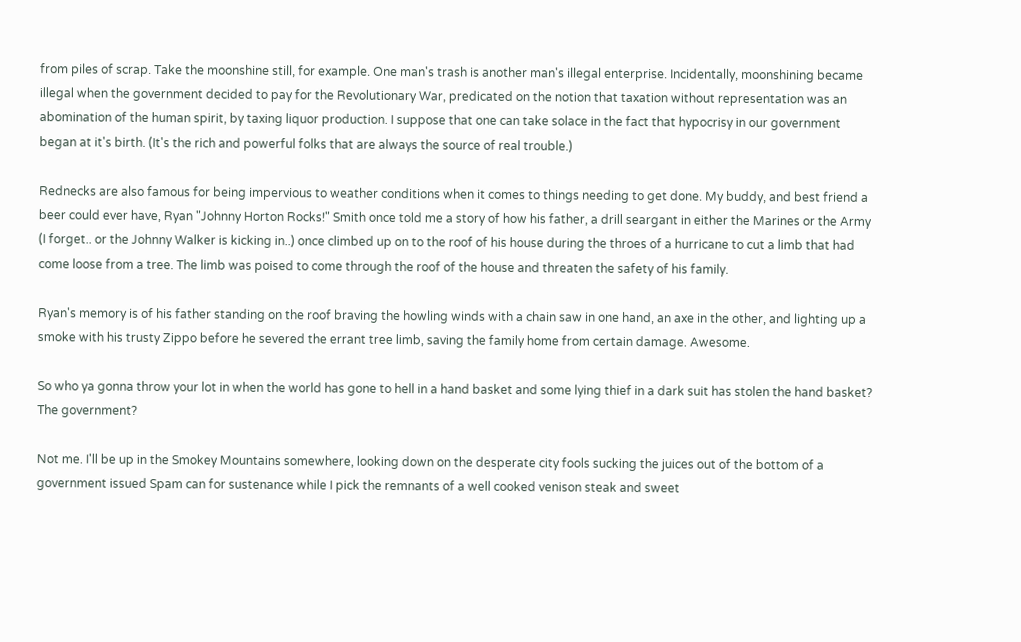from piles of scrap. Take the moonshine still, for example. One man's trash is another man's illegal enterprise. Incidentally, moonshining became illegal when the government decided to pay for the Revolutionary War, predicated on the notion that taxation without representation was an abomination of the human spirit, by taxing liquor production. I suppose that one can take solace in the fact that hypocrisy in our government began at it's birth. (It's the rich and powerful folks that are always the source of real trouble.)

Rednecks are also famous for being impervious to weather conditions when it comes to things needing to get done. My buddy, and best friend a beer could ever have, Ryan "Johnny Horton Rocks!" Smith once told me a story of how his father, a drill seargant in either the Marines or the Army (I forget.. or the Johnny Walker is kicking in..) once climbed up on to the roof of his house during the throes of a hurricane to cut a limb that had come loose from a tree. The limb was poised to come through the roof of the house and threaten the safety of his family.

Ryan's memory is of his father standing on the roof braving the howling winds with a chain saw in one hand, an axe in the other, and lighting up a smoke with his trusty Zippo before he severed the errant tree limb, saving the family home from certain damage. Awesome.

So who ya gonna throw your lot in when the world has gone to hell in a hand basket and some lying thief in a dark suit has stolen the hand basket? The government?

Not me. I'll be up in the Smokey Mountains somewhere, looking down on the desperate city fools sucking the juices out of the bottom of a government issued Spam can for sustenance while I pick the remnants of a well cooked venison steak and sweet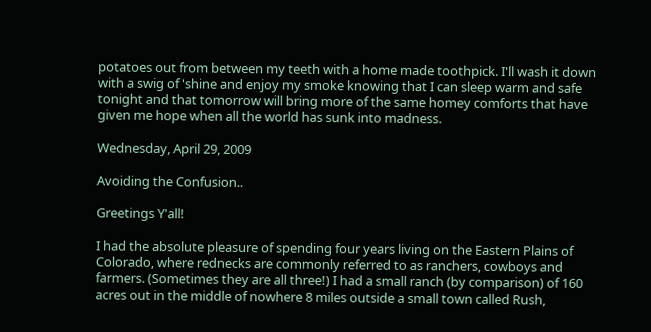potatoes out from between my teeth with a home made toothpick. I'll wash it down with a swig of 'shine and enjoy my smoke knowing that I can sleep warm and safe tonight and that tomorrow will bring more of the same homey comforts that have given me hope when all the world has sunk into madness.

Wednesday, April 29, 2009

Avoiding the Confusion..

Greetings Y'all!

I had the absolute pleasure of spending four years living on the Eastern Plains of Colorado, where rednecks are commonly referred to as ranchers, cowboys and farmers. (Sometimes they are all three!) I had a small ranch (by comparison) of 160 acres out in the middle of nowhere 8 miles outside a small town called Rush,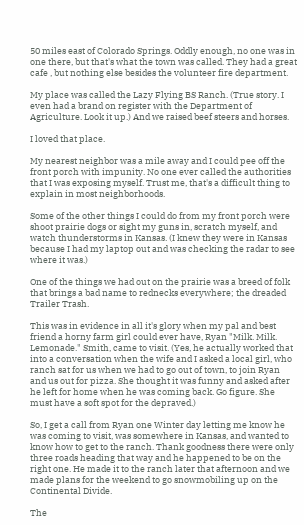50 miles east of Colorado Springs. Oddly enough, no one was in one there, but that's what the town was called. They had a great cafe , but nothing else besides the volunteer fire department.

My place was called the Lazy Flying BS Ranch. (True story. I even had a brand on register with the Department of Agriculture. Look it up.) And we raised beef steers and horses.

I loved that place.

My nearest neighbor was a mile away and I could pee off the front porch with impunity. No one ever called the authorities that I was exposing myself. Trust me, that's a difficult thing to explain in most neighborhoods.

Some of the other things I could do from my front porch were shoot prairie dogs or sight my guns in, scratch myself, and watch thunderstorms in Kansas. (I knew they were in Kansas because I had my laptop out and was checking the radar to see where it was.)

One of the things we had out on the prairie was a breed of folk that brings a bad name to rednecks everywhere; the dreaded Trailer Trash.

This was in evidence in all it's glory when my pal and best friend a horny farm girl could ever have, Ryan "Milk. Milk. Lemonade." Smith, came to visit. (Yes, he actually worked that into a conversation when the wife and I asked a local girl, who ranch sat for us when we had to go out of town, to join Ryan and us out for pizza. She thought it was funny and asked after he left for home when he was coming back. Go figure. She must have a soft spot for the depraved.)

So, I get a call from Ryan one Winter day letting me know he was coming to visit, was somewhere in Kansas, and wanted to know how to get to the ranch. Thank goodness there were only three roads heading that way and he happened to be on the right one. He made it to the ranch later that afternoon and we made plans for the weekend to go snowmobiling up on the Continental Divide.

The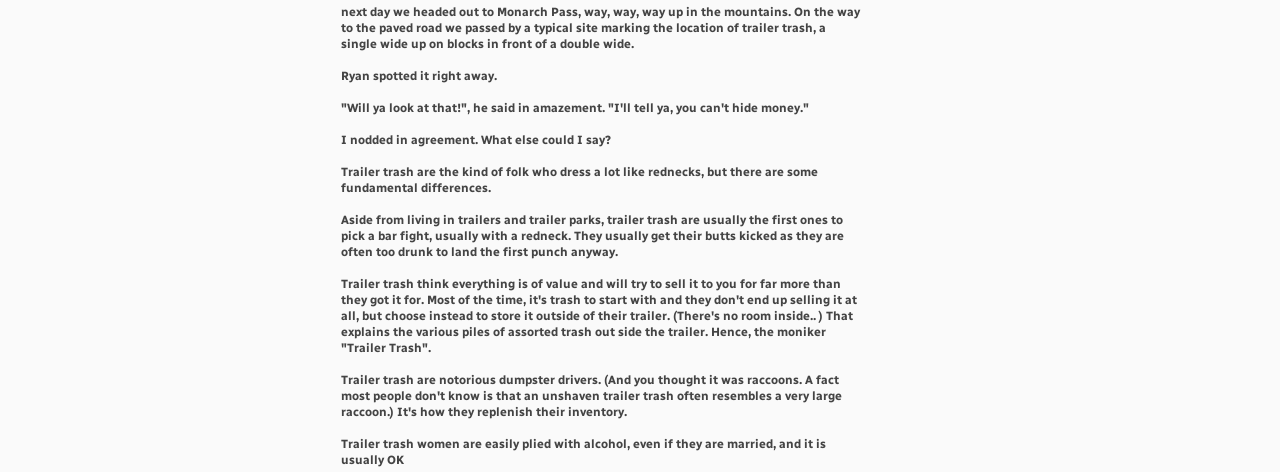next day we headed out to Monarch Pass, way, way, way up in the mountains. On the way to the paved road we passed by a typical site marking the location of trailer trash, a single wide up on blocks in front of a double wide.

Ryan spotted it right away.

"Will ya look at that!", he said in amazement. "I'll tell ya, you can't hide money."

I nodded in agreement. What else could I say?

Trailer trash are the kind of folk who dress a lot like rednecks, but there are some fundamental differences.

Aside from living in trailers and trailer parks, trailer trash are usually the first ones to pick a bar fight, usually with a redneck. They usually get their butts kicked as they are often too drunk to land the first punch anyway.

Trailer trash think everything is of value and will try to sell it to you for far more than they got it for. Most of the time, it's trash to start with and they don't end up selling it at all, but choose instead to store it outside of their trailer. (There's no room inside.. ) That explains the various piles of assorted trash out side the trailer. Hence, the moniker "Trailer Trash".

Trailer trash are notorious dumpster drivers. (And you thought it was raccoons. A fact most people don't know is that an unshaven trailer trash often resembles a very large raccoon.) It's how they replenish their inventory.

Trailer trash women are easily plied with alcohol, even if they are married, and it is usually OK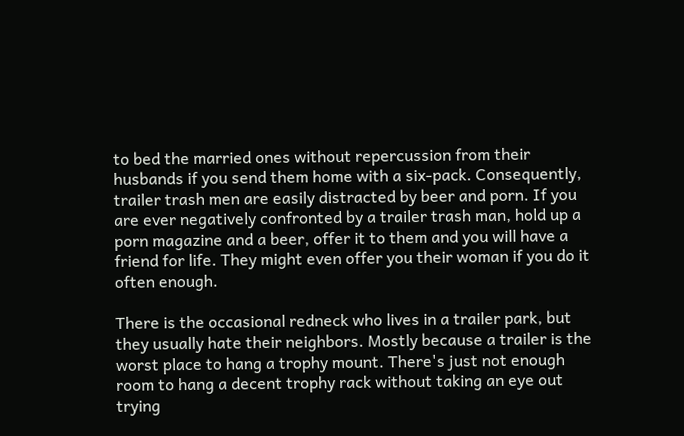to bed the married ones without repercussion from their husbands if you send them home with a six-pack. Consequently, trailer trash men are easily distracted by beer and porn. If you are ever negatively confronted by a trailer trash man, hold up a porn magazine and a beer, offer it to them and you will have a friend for life. They might even offer you their woman if you do it often enough.

There is the occasional redneck who lives in a trailer park, but they usually hate their neighbors. Mostly because a trailer is the worst place to hang a trophy mount. There's just not enough room to hang a decent trophy rack without taking an eye out trying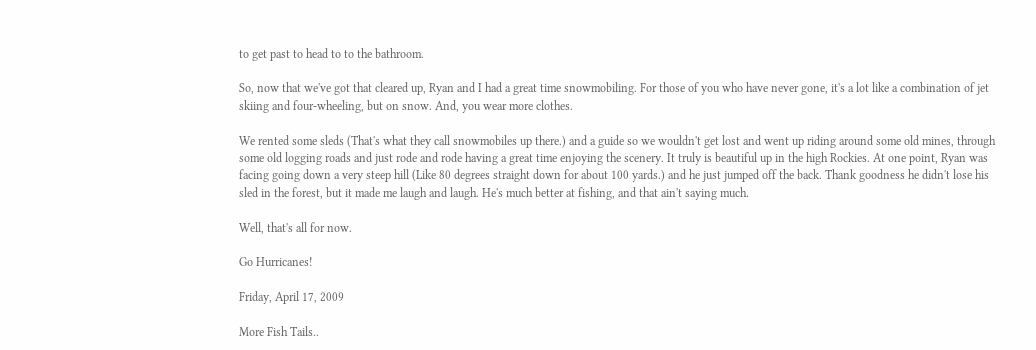to get past to head to to the bathroom.

So, now that we've got that cleared up, Ryan and I had a great time snowmobiling. For those of you who have never gone, it's a lot like a combination of jet skiing and four-wheeling, but on snow. And, you wear more clothes.

We rented some sleds (That's what they call snowmobiles up there.) and a guide so we wouldn't get lost and went up riding around some old mines, through some old logging roads and just rode and rode having a great time enjoying the scenery. It truly is beautiful up in the high Rockies. At one point, Ryan was facing going down a very steep hill (Like 80 degrees straight down for about 100 yards.) and he just jumped off the back. Thank goodness he didn't lose his sled in the forest, but it made me laugh and laugh. He's much better at fishing, and that ain't saying much.

Well, that's all for now.

Go Hurricanes!

Friday, April 17, 2009

More Fish Tails..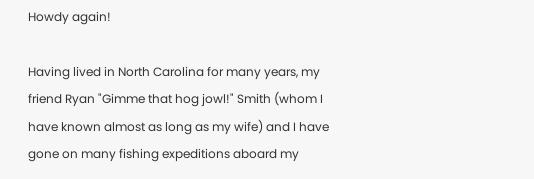Howdy again!

Having lived in North Carolina for many years, my friend Ryan "Gimme that hog jowl!" Smith (whom I have known almost as long as my wife) and I have gone on many fishing expeditions aboard my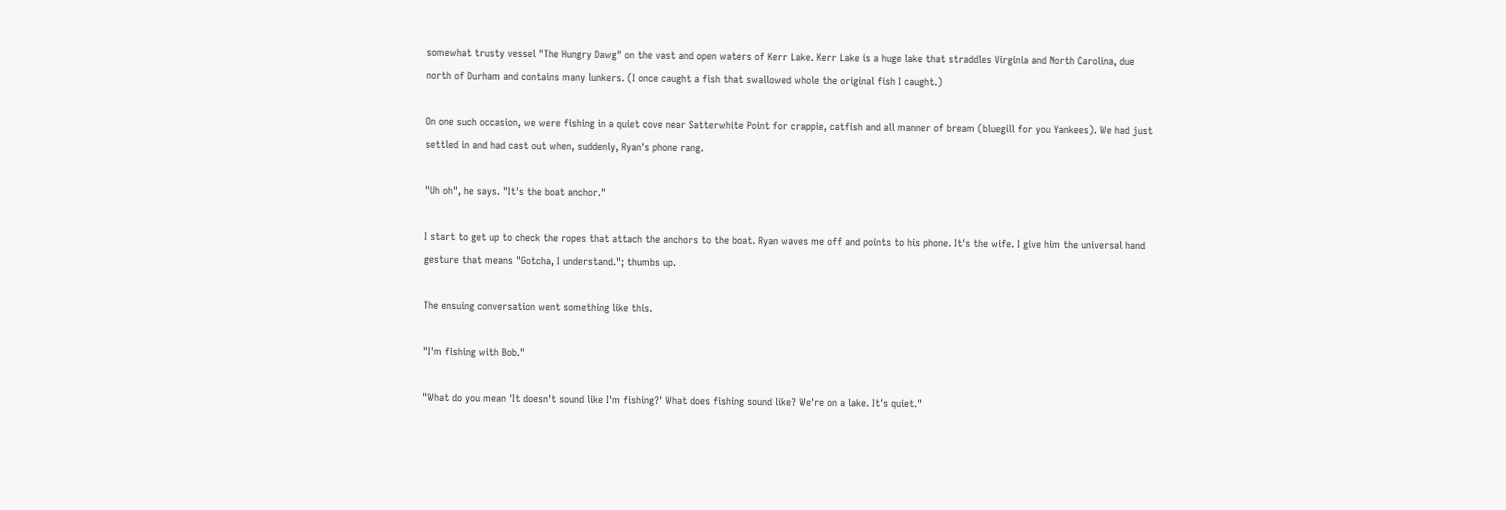somewhat trusty vessel "The Hungry Dawg" on the vast and open waters of Kerr Lake. Kerr Lake is a huge lake that straddles Virginia and North Carolina, due north of Durham and contains many lunkers. (I once caught a fish that swallowed whole the original fish I caught.)

On one such occasion, we were fishing in a quiet cove near Satterwhite Point for crappie, catfish and all manner of bream (bluegill for you Yankees). We had just settled in and had cast out when, suddenly, Ryan's phone rang.

"Uh oh", he says. "It's the boat anchor."

I start to get up to check the ropes that attach the anchors to the boat. Ryan waves me off and points to his phone. It's the wife. I give him the universal hand gesture that means "Gotcha, I understand."; thumbs up.

The ensuing conversation went something like this.

"I'm fishing with Bob."

"What do you mean 'It doesn't sound like I'm fishing?' What does fishing sound like? We're on a lake. It's quiet."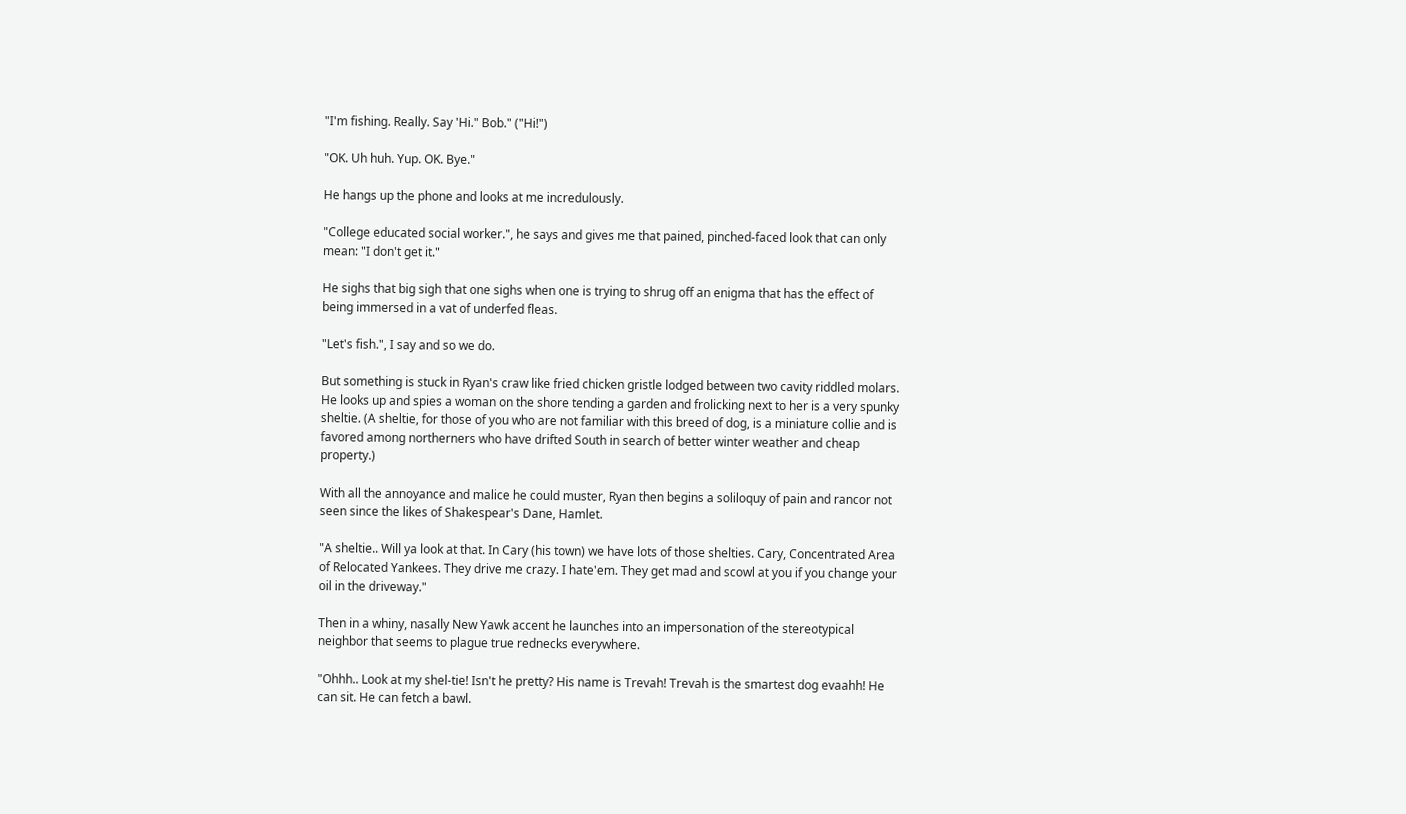"I'm fishing. Really. Say 'Hi." Bob." ("Hi!")

"OK. Uh huh. Yup. OK. Bye."

He hangs up the phone and looks at me incredulously.

"College educated social worker.", he says and gives me that pained, pinched-faced look that can only mean: "I don't get it."

He sighs that big sigh that one sighs when one is trying to shrug off an enigma that has the effect of being immersed in a vat of underfed fleas.

"Let's fish.", I say and so we do.

But something is stuck in Ryan's craw like fried chicken gristle lodged between two cavity riddled molars. He looks up and spies a woman on the shore tending a garden and frolicking next to her is a very spunky sheltie. (A sheltie, for those of you who are not familiar with this breed of dog, is a miniature collie and is favored among northerners who have drifted South in search of better winter weather and cheap property.)

With all the annoyance and malice he could muster, Ryan then begins a soliloquy of pain and rancor not seen since the likes of Shakespear's Dane, Hamlet.

"A sheltie.. Will ya look at that. In Cary (his town) we have lots of those shelties. Cary, Concentrated Area of Relocated Yankees. They drive me crazy. I hate'em. They get mad and scowl at you if you change your oil in the driveway."

Then in a whiny, nasally New Yawk accent he launches into an impersonation of the stereotypical neighbor that seems to plague true rednecks everywhere.

"Ohhh.. Look at my shel-tie! Isn't he pretty? His name is Trevah! Trevah is the smartest dog evaahh! He can sit. He can fetch a bawl.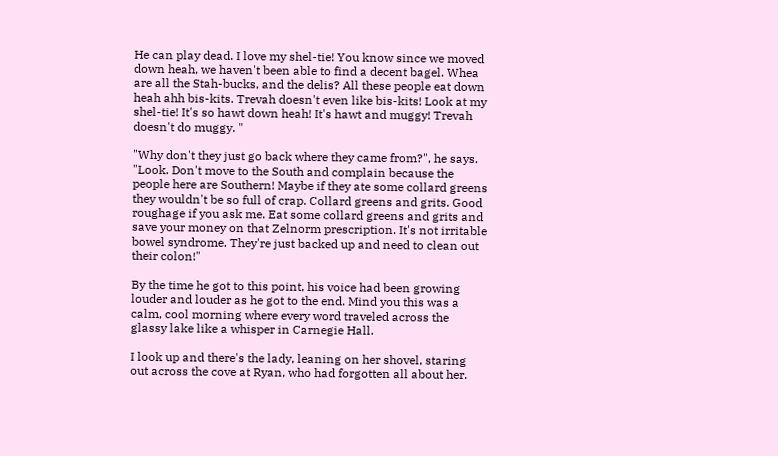He can play dead. I love my shel-tie! You know since we moved down heah, we haven't been able to find a decent bagel. Whea are all the Stah-bucks, and the delis? All these people eat down heah ahh bis-kits. Trevah doesn't even like bis-kits! Look at my shel-tie! It's so hawt down heah! It's hawt and muggy! Trevah doesn't do muggy. "

"Why don't they just go back where they came from?", he says. "Look. Don't move to the South and complain because the people here are Southern! Maybe if they ate some collard greens they wouldn't be so full of crap. Collard greens and grits. Good roughage if you ask me. Eat some collard greens and grits and save your money on that Zelnorm prescription. It's not irritable bowel syndrome. They're just backed up and need to clean out their colon!"

By the time he got to this point, his voice had been growing louder and louder as he got to the end. Mind you this was a calm, cool morning where every word traveled across the glassy lake like a whisper in Carnegie Hall.

I look up and there's the lady, leaning on her shovel, staring out across the cove at Ryan, who had forgotten all about her.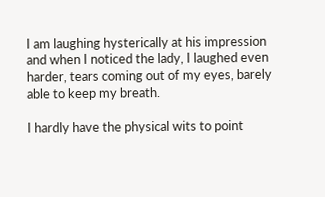I am laughing hysterically at his impression and when I noticed the lady, I laughed even harder, tears coming out of my eyes, barely able to keep my breath.

I hardly have the physical wits to point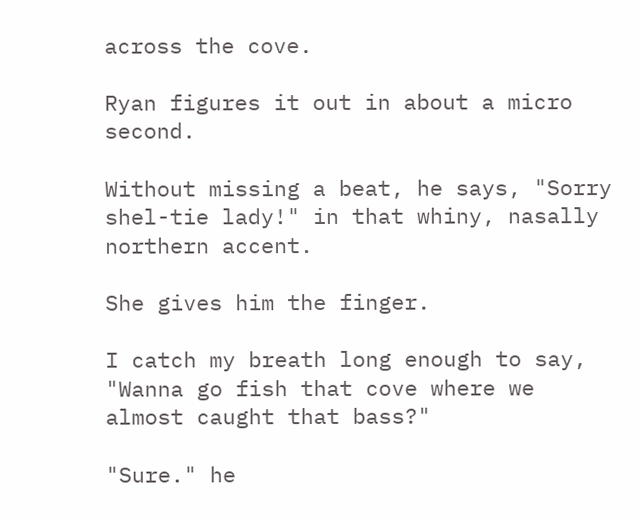across the cove.

Ryan figures it out in about a micro second.

Without missing a beat, he says, "Sorry shel-tie lady!" in that whiny, nasally northern accent.

She gives him the finger.

I catch my breath long enough to say, "Wanna go fish that cove where we almost caught that bass?"

"Sure." he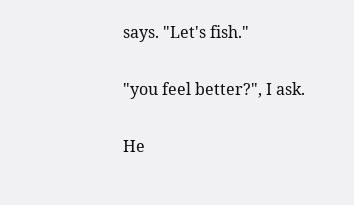says. "Let's fish."

"you feel better?", I ask.

He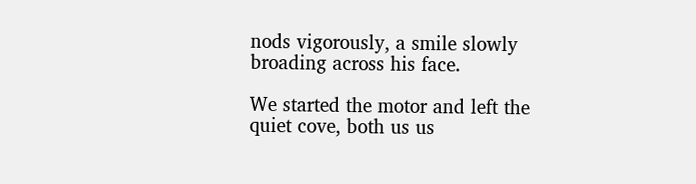nods vigorously, a smile slowly broading across his face.

We started the motor and left the quiet cove, both us us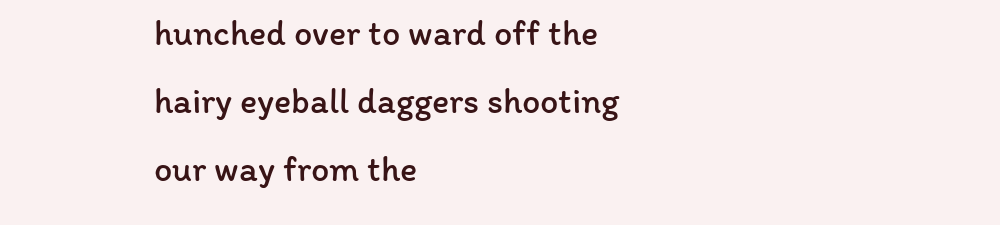hunched over to ward off the hairy eyeball daggers shooting our way from the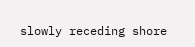slowly receding shore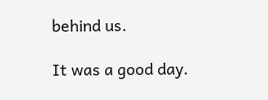behind us.

It was a good day.